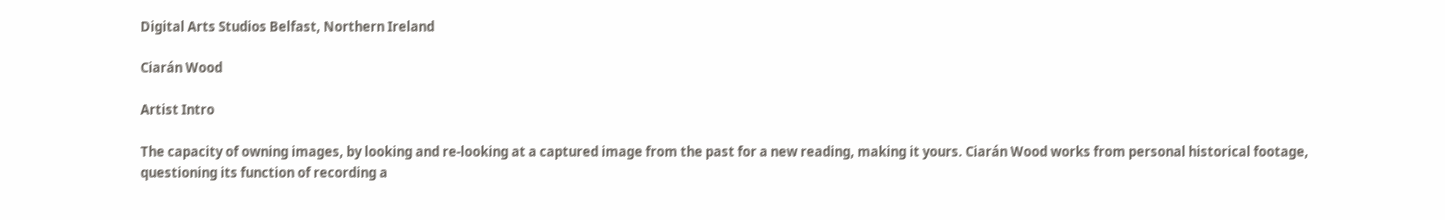Digital Arts Studios Belfast, Northern Ireland

Ciarán Wood

Artist Intro

The capacity of owning images, by looking and re-looking at a captured image from the past for a new reading, making it yours. Ciarán Wood works from personal historical footage, questioning its function of recording a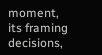moment, its framing decisions,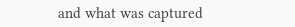and what was captured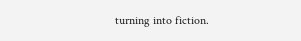turning into fiction.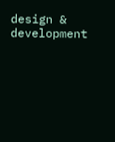design & development